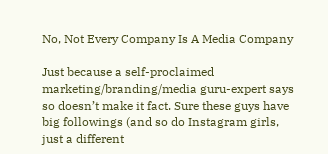No, Not Every Company Is A Media Company

Just because a self-proclaimed marketing/branding/media guru-expert says so doesn’t make it fact. Sure these guys have big followings (and so do Instagram girls, just a different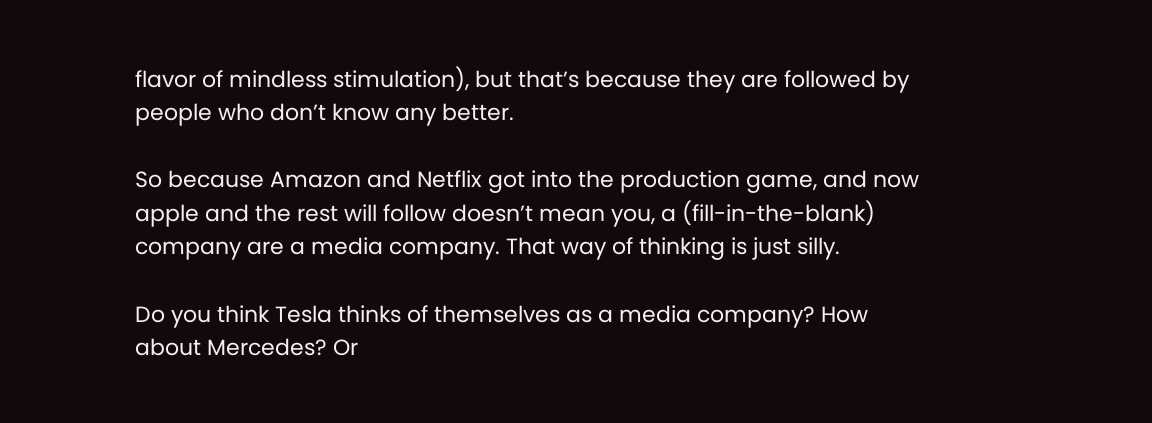flavor of mindless stimulation), but that’s because they are followed by people who don’t know any better.

So because Amazon and Netflix got into the production game, and now apple and the rest will follow doesn’t mean you, a (fill-in-the-blank) company are a media company. That way of thinking is just silly.

Do you think Tesla thinks of themselves as a media company? How about Mercedes? Or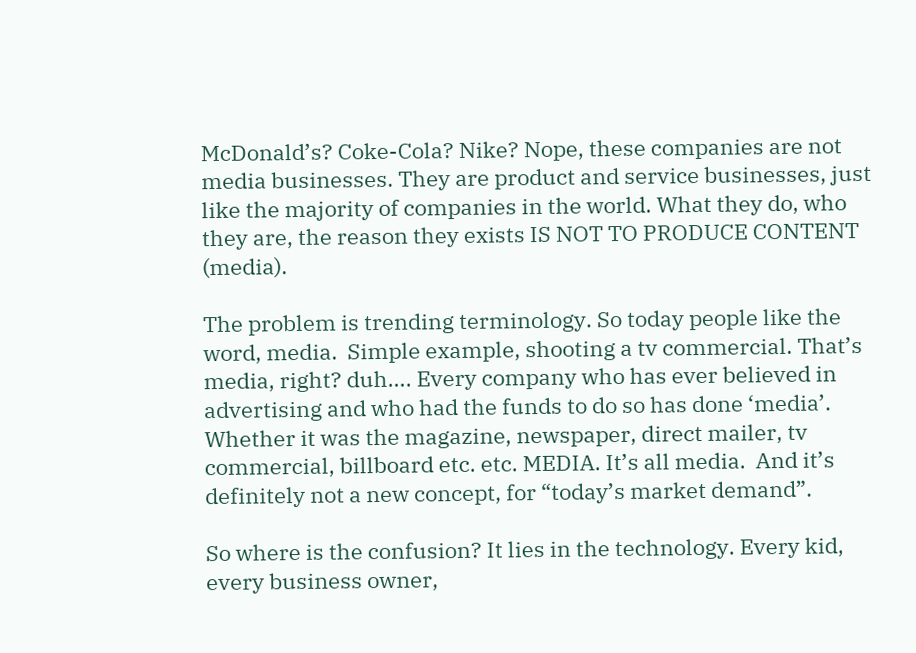McDonald’s? Coke-Cola? Nike? Nope, these companies are not media businesses. They are product and service businesses, just like the majority of companies in the world. What they do, who they are, the reason they exists IS NOT TO PRODUCE CONTENT (media).

The problem is trending terminology. So today people like the word, media.  Simple example, shooting a tv commercial. That’s media, right? duh…. Every company who has ever believed in advertising and who had the funds to do so has done ‘media’.  Whether it was the magazine, newspaper, direct mailer, tv commercial, billboard etc. etc. MEDIA. It’s all media.  And it’s definitely not a new concept, for “today’s market demand”.

So where is the confusion? It lies in the technology. Every kid, every business owner,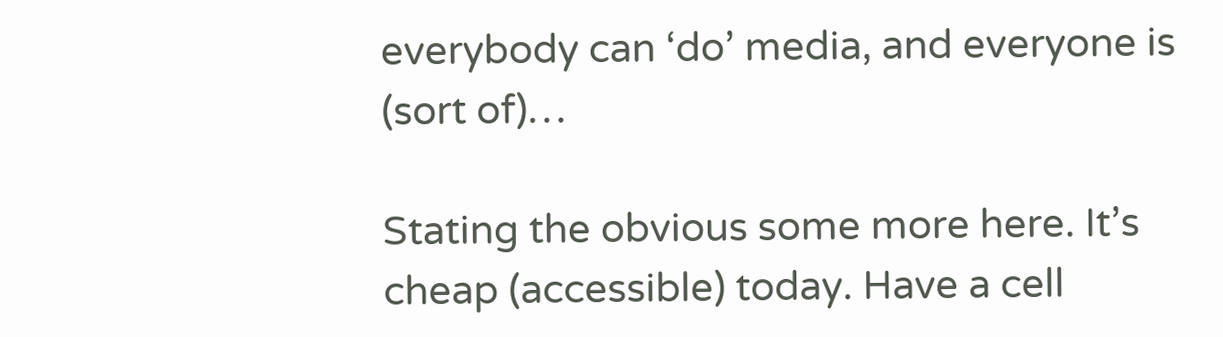everybody can ‘do’ media, and everyone is (sort of)…

Stating the obvious some more here. It’s cheap (accessible) today. Have a cell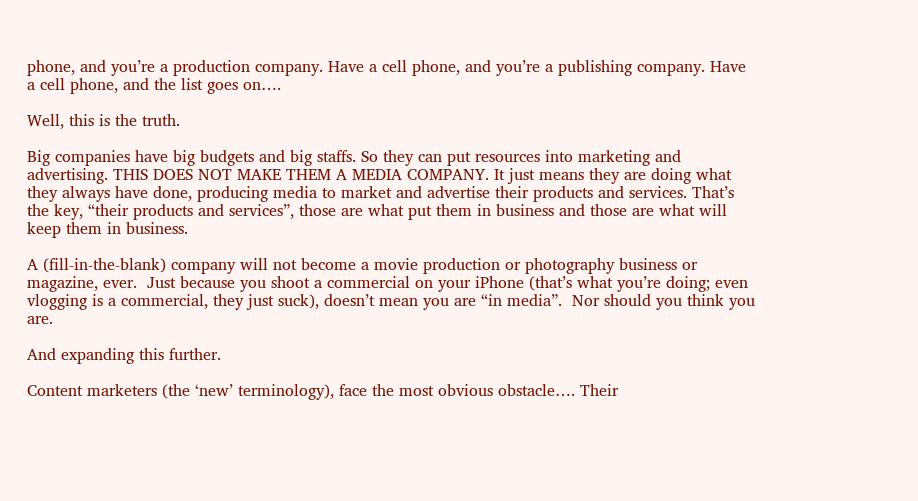phone, and you’re a production company. Have a cell phone, and you’re a publishing company. Have a cell phone, and the list goes on….

Well, this is the truth.

Big companies have big budgets and big staffs. So they can put resources into marketing and advertising. THIS DOES NOT MAKE THEM A MEDIA COMPANY. It just means they are doing what they always have done, producing media to market and advertise their products and services. That’s the key, “their products and services”, those are what put them in business and those are what will keep them in business.

A (fill-in-the-blank) company will not become a movie production or photography business or magazine, ever.  Just because you shoot a commercial on your iPhone (that’s what you’re doing; even vlogging is a commercial, they just suck), doesn’t mean you are “in media”.  Nor should you think you are.

And expanding this further.

Content marketers (the ‘new’ terminology), face the most obvious obstacle…. Their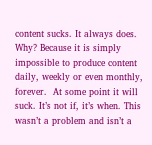content sucks. It always does. Why? Because it is simply impossible to produce content daily, weekly or even monthly, forever.  At some point it will suck. It’s not if, it’s when. This wasn’t a problem and isn’t a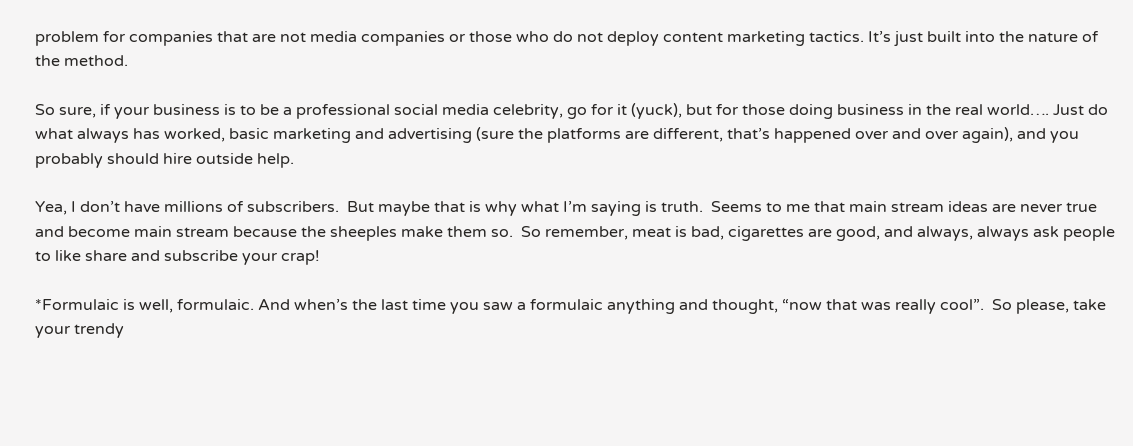problem for companies that are not media companies or those who do not deploy content marketing tactics. It’s just built into the nature of the method.

So sure, if your business is to be a professional social media celebrity, go for it (yuck), but for those doing business in the real world…. Just do what always has worked, basic marketing and advertising (sure the platforms are different, that’s happened over and over again), and you probably should hire outside help.

Yea, I don’t have millions of subscribers.  But maybe that is why what I’m saying is truth.  Seems to me that main stream ideas are never true and become main stream because the sheeples make them so.  So remember, meat is bad, cigarettes are good, and always, always ask people to like share and subscribe your crap!

*Formulaic is well, formulaic. And when’s the last time you saw a formulaic anything and thought, “now that was really cool”.  So please, take your trendy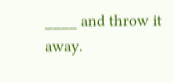____ and throw it away.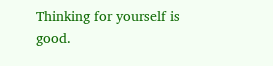Thinking for yourself is good.